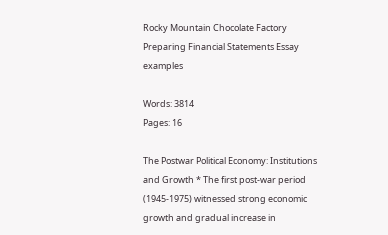Rocky Mountain Chocolate Factory Preparing Financial Statements Essay examples

Words: 3814
Pages: 16

The Postwar Political Economy: Institutions and Growth * The first post-war period (1945-1975) witnessed strong economic growth and gradual increase in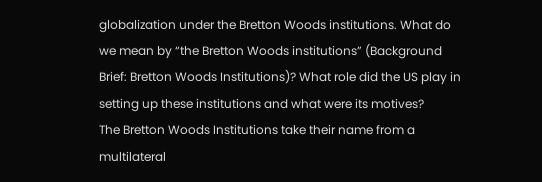globalization under the Bretton Woods institutions. What do we mean by “the Bretton Woods institutions” (Background Brief: Bretton Woods Institutions)? What role did the US play in setting up these institutions and what were its motives?
The Bretton Woods Institutions take their name from a multilateral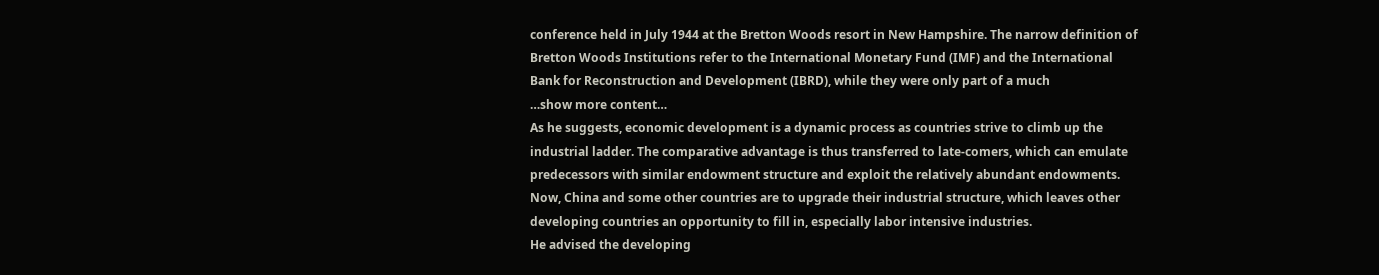conference held in July 1944 at the Bretton Woods resort in New Hampshire. The narrow definition of Bretton Woods Institutions refer to the International Monetary Fund (IMF) and the International Bank for Reconstruction and Development (IBRD), while they were only part of a much
…show more content…
As he suggests, economic development is a dynamic process as countries strive to climb up the industrial ladder. The comparative advantage is thus transferred to late-comers, which can emulate predecessors with similar endowment structure and exploit the relatively abundant endowments. Now, China and some other countries are to upgrade their industrial structure, which leaves other developing countries an opportunity to fill in, especially labor intensive industries.
He advised the developing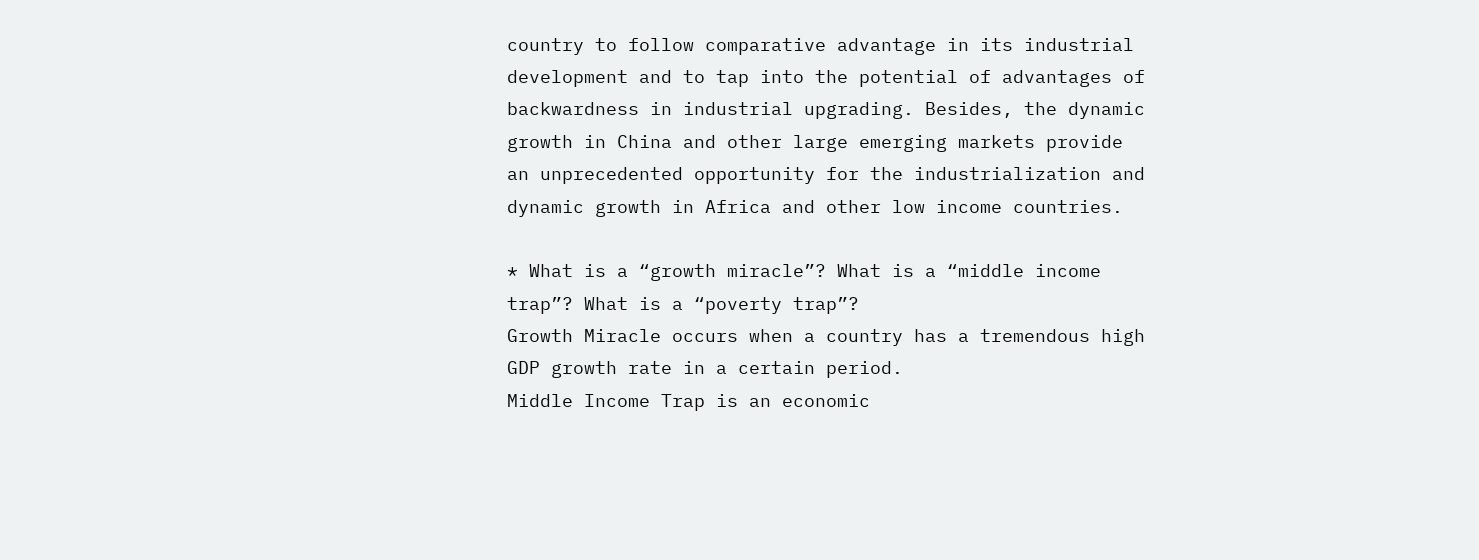country to follow comparative advantage in its industrial development and to tap into the potential of advantages of backwardness in industrial upgrading. Besides, the dynamic growth in China and other large emerging markets provide an unprecedented opportunity for the industrialization and dynamic growth in Africa and other low income countries.

* What is a “growth miracle”? What is a “middle income trap”? What is a “poverty trap”?
Growth Miracle occurs when a country has a tremendous high GDP growth rate in a certain period.
Middle Income Trap is an economic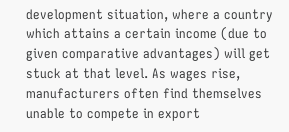development situation, where a country which attains a certain income (due to given comparative advantages) will get stuck at that level. As wages rise, manufacturers often find themselves unable to compete in export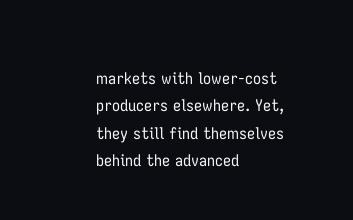markets with lower-cost producers elsewhere. Yet, they still find themselves behind the advanced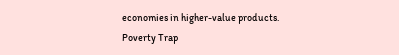economies in higher-value products.
Poverty Trap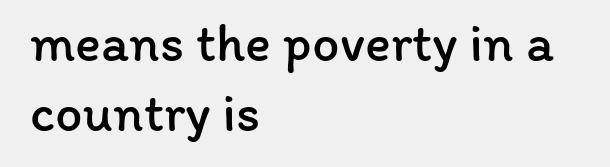means the poverty in a country is